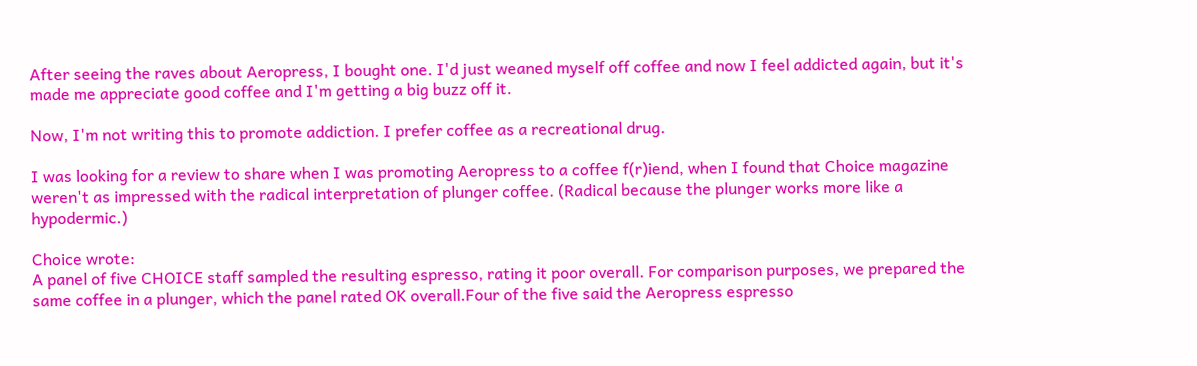After seeing the raves about Aeropress, I bought one. I'd just weaned myself off coffee and now I feel addicted again, but it's made me appreciate good coffee and I'm getting a big buzz off it.

Now, I'm not writing this to promote addiction. I prefer coffee as a recreational drug.

I was looking for a review to share when I was promoting Aeropress to a coffee f(r)iend, when I found that Choice magazine weren't as impressed with the radical interpretation of plunger coffee. (Radical because the plunger works more like a hypodermic.)

Choice wrote:
A panel of five CHOICE staff sampled the resulting espresso, rating it poor overall. For comparison purposes, we prepared the same coffee in a plunger, which the panel rated OK overall.Four of the five said the Aeropress espresso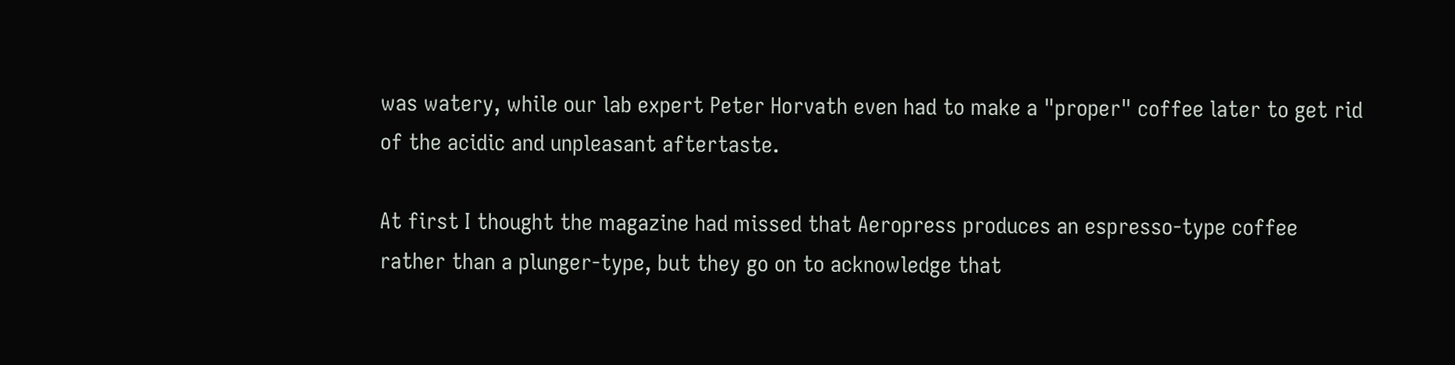was watery, while our lab expert Peter Horvath even had to make a "proper" coffee later to get rid of the acidic and unpleasant aftertaste.

At first I thought the magazine had missed that Aeropress produces an espresso-type coffee rather than a plunger-type, but they go on to acknowledge that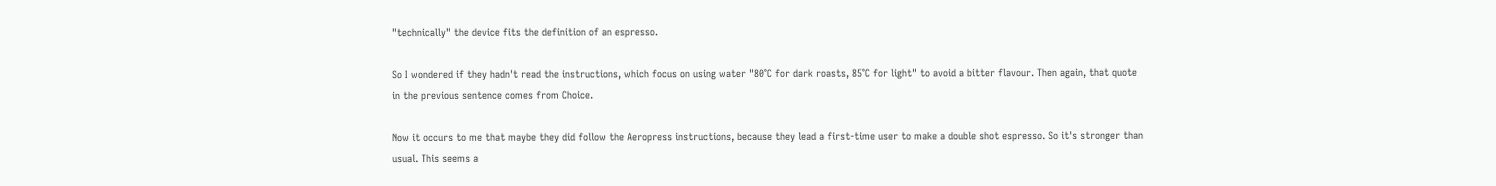"technically" the device fits the definition of an espresso.

So I wondered if they hadn't read the instructions, which focus on using water "80°C for dark roasts, 85°C for light" to avoid a bitter flavour. Then again, that quote in the previous sentence comes from Choice.

Now it occurs to me that maybe they did follow the Aeropress instructions, because they lead a first-time user to make a double shot espresso. So it's stronger than usual. This seems a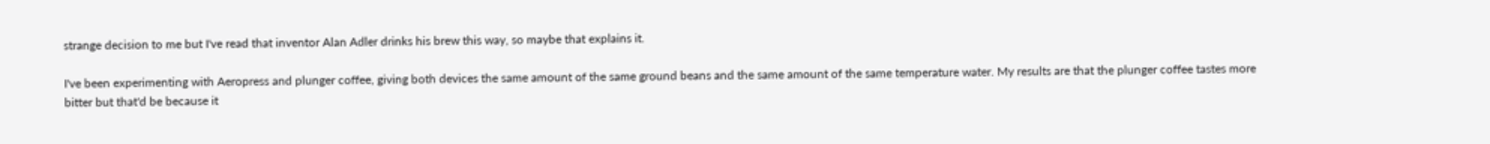strange decision to me but I've read that inventor Alan Adler drinks his brew this way, so maybe that explains it.

I've been experimenting with Aeropress and plunger coffee, giving both devices the same amount of the same ground beans and the same amount of the same temperature water. My results are that the plunger coffee tastes more bitter but that'd be because it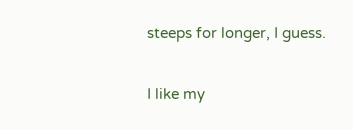steeps for longer, I guess.

I like my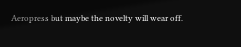Aeropress but maybe the novelty will wear off.